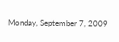Monday, September 7, 2009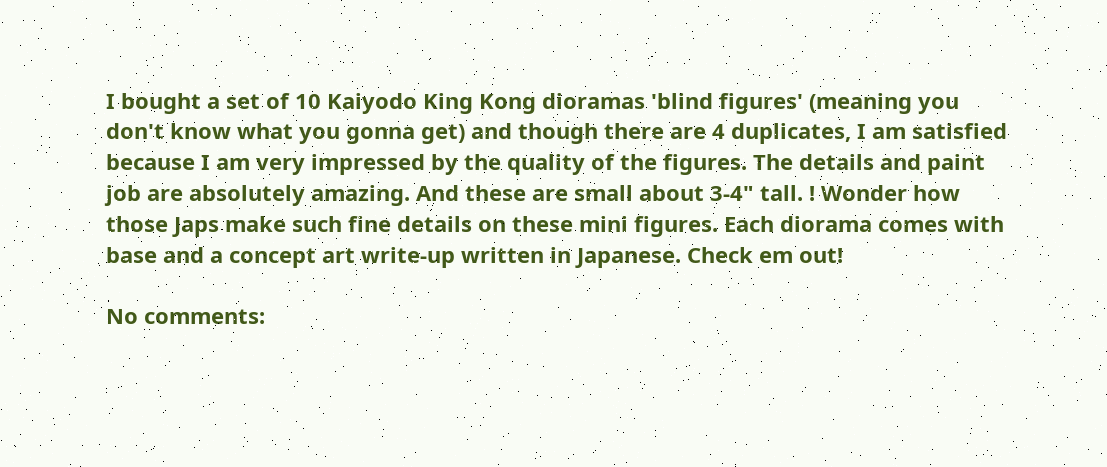I bought a set of 10 Kaiyodo King Kong dioramas 'blind figures' (meaning you don't know what you gonna get) and though there are 4 duplicates, I am satisfied because I am very impressed by the quality of the figures. The details and paint job are absolutely amazing. And these are small about 3-4" tall. ! Wonder how those Japs make such fine details on these mini figures. Each diorama comes with base and a concept art write-up written in Japanese. Check em out!

No comments: